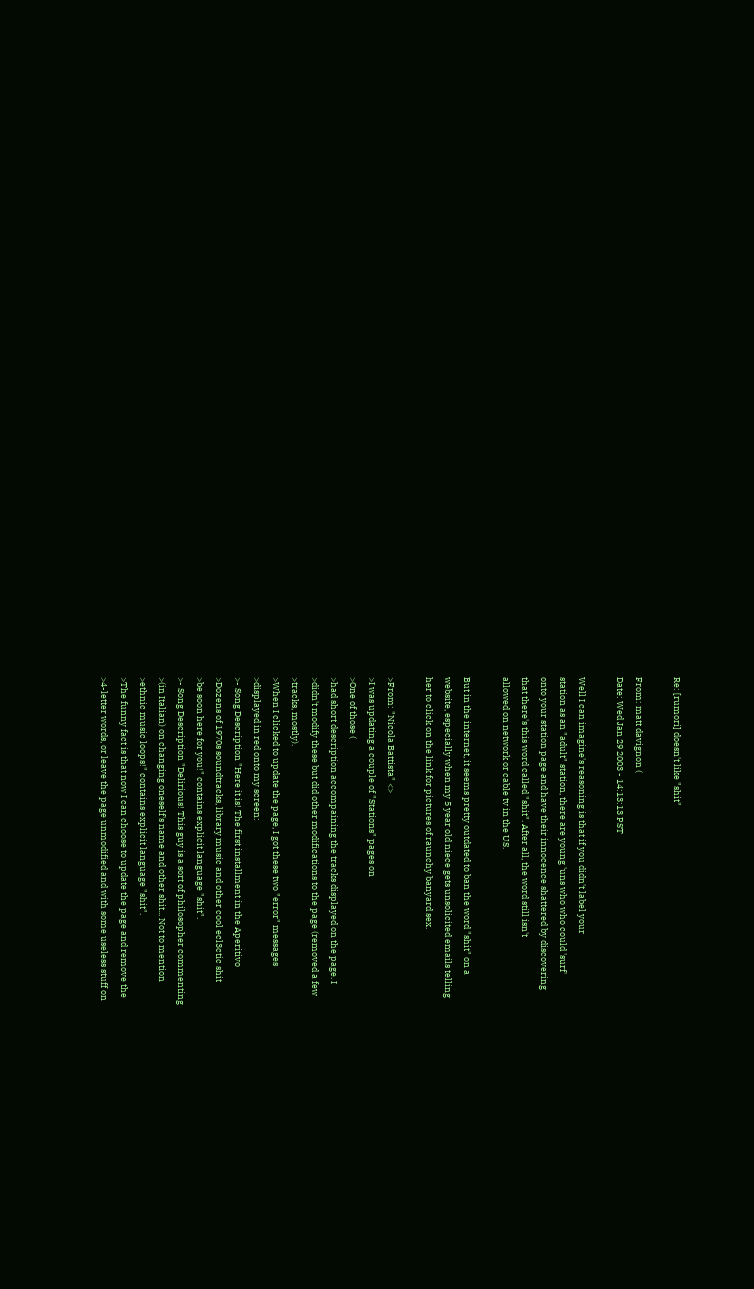Re: [rumori] doesn't like "shit"

From: matt davignon (
Date: Wed Jan 29 2003 - 14:13:13 PST

Well I can imagine's reasoning is that if you didn't label your
station as an "adult" station, there are young 'uns who who could 'surf'
onto your station page and have their innocence shattered by discovering
that there's this word called "shit". After all, the word still isn't
allowed on network or cable tv in the US.

But in the internet, it seems pretty outdated to ban the word "shit" on a
website, especially when my 5 year old niece gets unsolicited emails telling
her to click on the link for pictures of raunchy banyard sex.

>From: "Nicola Battista" <>
>I was updating a couple of "Stations" pages on
>One of those (
>had short description accompaining the tracks displayed on the page. I
>didn't modify these but did other modifications to the page (removed a few
>tracks, mostly).
>When I clicked to update the page, I got these two "error" messages
>displayed in red onto my screen:
>- Song Description "Here it is! The first installment in the Aperitivo
>Dozens of 1970s soundtracks, library music and other cool ecl3ctic shit
>be soon here for you!" contains explicit language "shit".
>- Song Description "Delirious! This guy is a sort of philosopher commenting
>(in Italian) on changing oneself's name and other shit... Not to mention
>ethnic music loops!" contains explicit language "shit".
>The funny fact is that now I can choose to update the page and remove the
>4-letter words, or leave the page unmodified and with some useless stuff on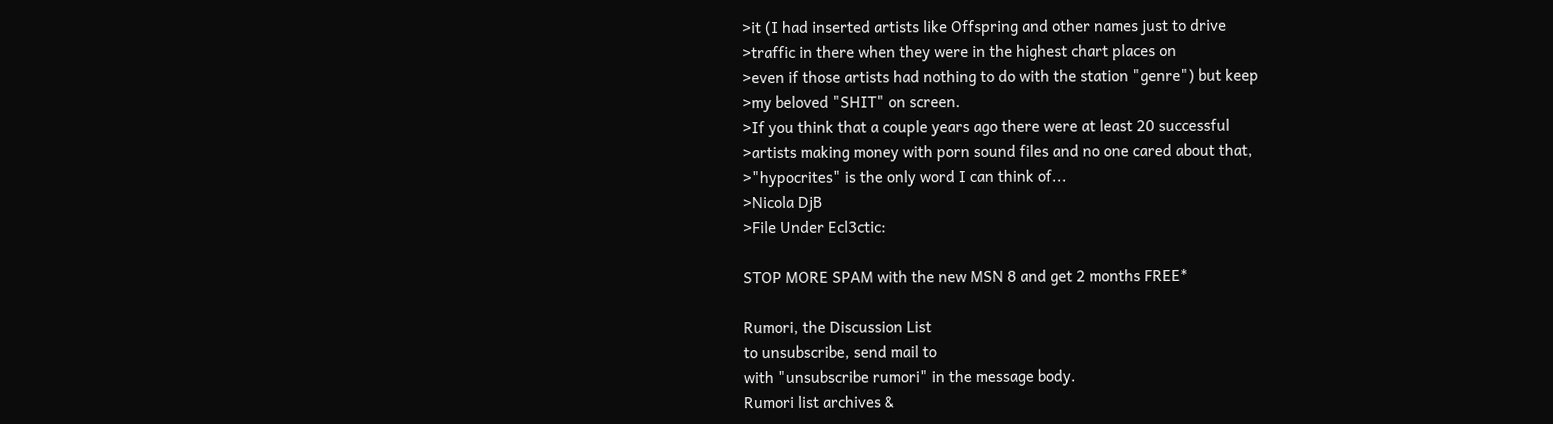>it (I had inserted artists like Offspring and other names just to drive
>traffic in there when they were in the highest chart places on
>even if those artists had nothing to do with the station "genre") but keep
>my beloved "SHIT" on screen.
>If you think that a couple years ago there were at least 20 successful
>artists making money with porn sound files and no one cared about that,
>"hypocrites" is the only word I can think of...
>Nicola DjB
>File Under Ecl3ctic:

STOP MORE SPAM with the new MSN 8 and get 2 months FREE*

Rumori, the Discussion List
to unsubscribe, send mail to
with "unsubscribe rumori" in the message body.
Rumori list archives &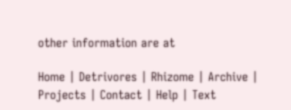other information are at

Home | Detrivores | Rhizome | Archive | Projects | Contact | Help | Text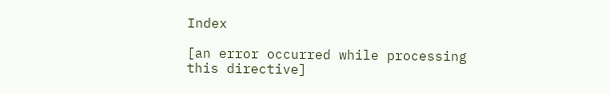Index

[an error occurred while processing this directive]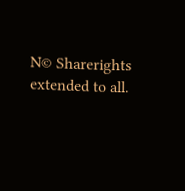N© Sharerights extended to all.